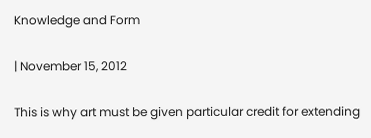Knowledge and Form

| November 15, 2012

This is why art must be given particular credit for extending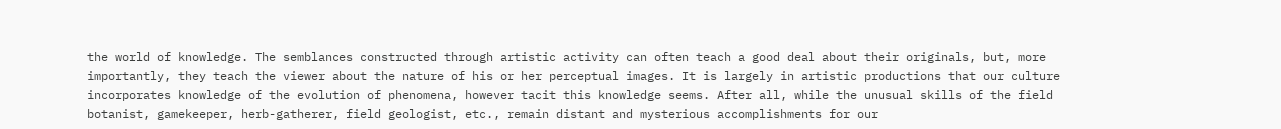the world of knowledge. The semblances constructed through artistic activity can often teach a good deal about their originals, but, more importantly, they teach the viewer about the nature of his or her perceptual images. It is largely in artistic productions that our culture incorporates knowledge of the evolution of phenomena, however tacit this knowledge seems. After all, while the unusual skills of the field botanist, gamekeeper, herb-gatherer, field geologist, etc., remain distant and mysterious accomplishments for our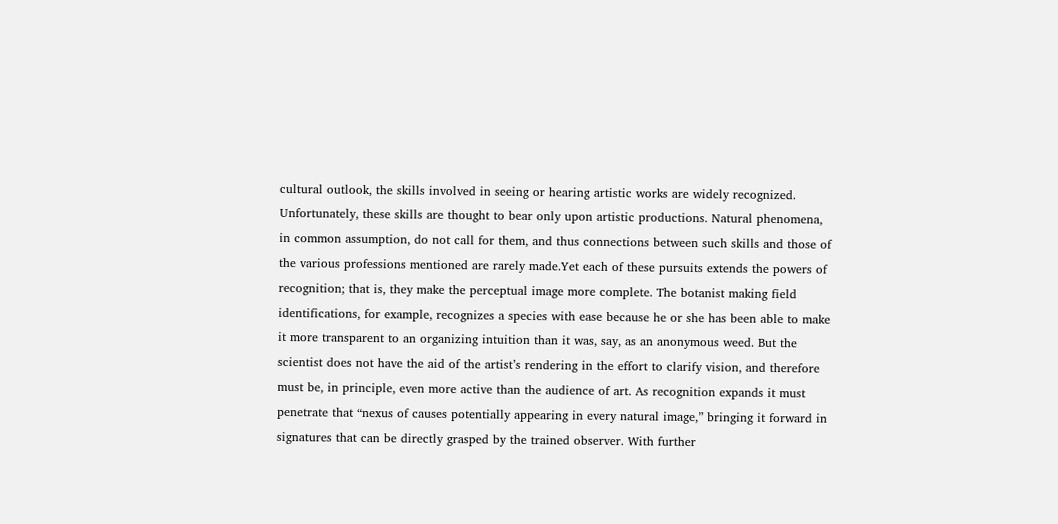cultural outlook, the skills involved in seeing or hearing artistic works are widely recognized. Unfortunately, these skills are thought to bear only upon artistic productions. Natural phenomena, in common assumption, do not call for them, and thus connections between such skills and those of the various professions mentioned are rarely made.Yet each of these pursuits extends the powers of recognition; that is, they make the perceptual image more complete. The botanist making field identifications, for example, recognizes a species with ease because he or she has been able to make it more transparent to an organizing intuition than it was, say, as an anonymous weed. But the scientist does not have the aid of the artist’s rendering in the effort to clarify vision, and therefore must be, in principle, even more active than the audience of art. As recognition expands it must penetrate that “nexus of causes potentially appearing in every natural image,” bringing it forward in signatures that can be directly grasped by the trained observer. With further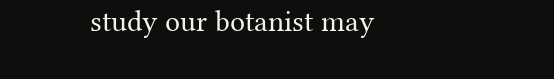study our botanist may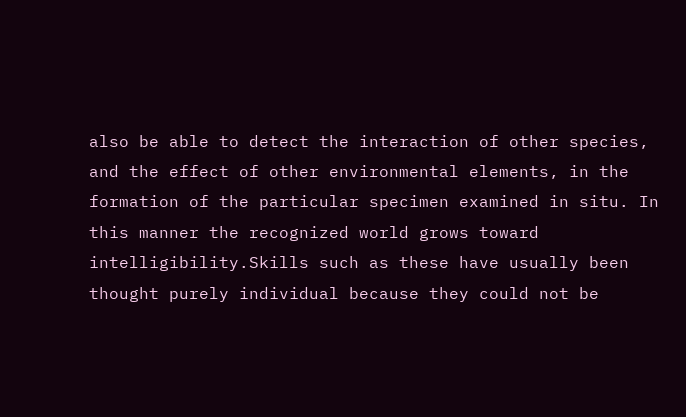also be able to detect the interaction of other species, and the effect of other environmental elements, in the formation of the particular specimen examined in situ. In this manner the recognized world grows toward intelligibility.Skills such as these have usually been thought purely individual because they could not be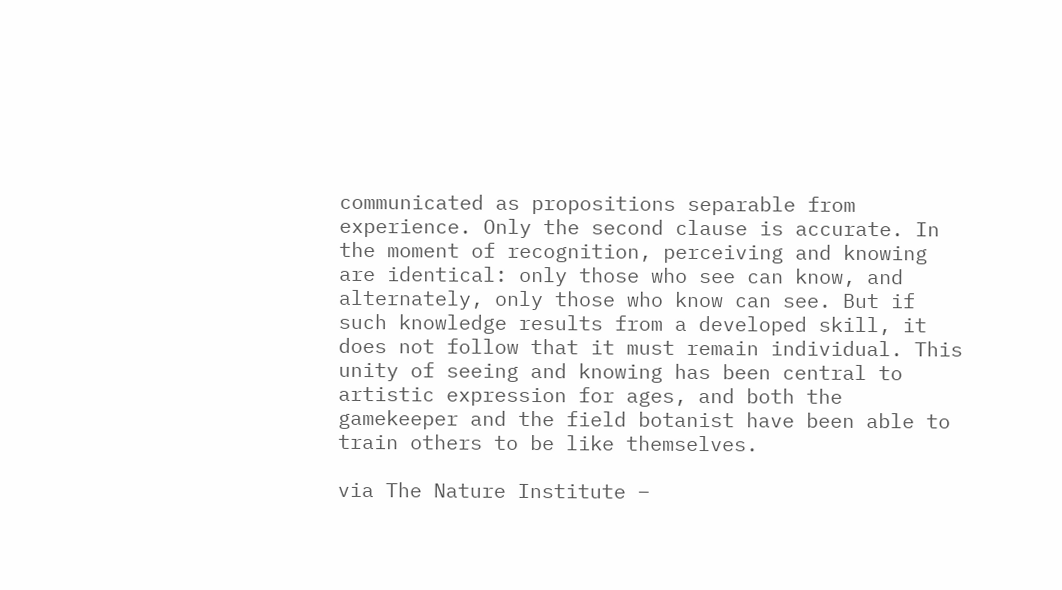communicated as propositions separable from experience. Only the second clause is accurate. In the moment of recognition, perceiving and knowing are identical: only those who see can know, and alternately, only those who know can see. But if such knowledge results from a developed skill, it does not follow that it must remain individual. This unity of seeing and knowing has been central to artistic expression for ages, and both the gamekeeper and the field botanist have been able to train others to be like themselves.

via The Nature Institute –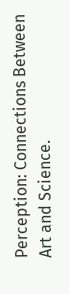Perception: Connections Between Art and Science.